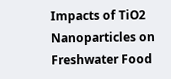Impacts of TiO2 Nanoparticles on Freshwater Food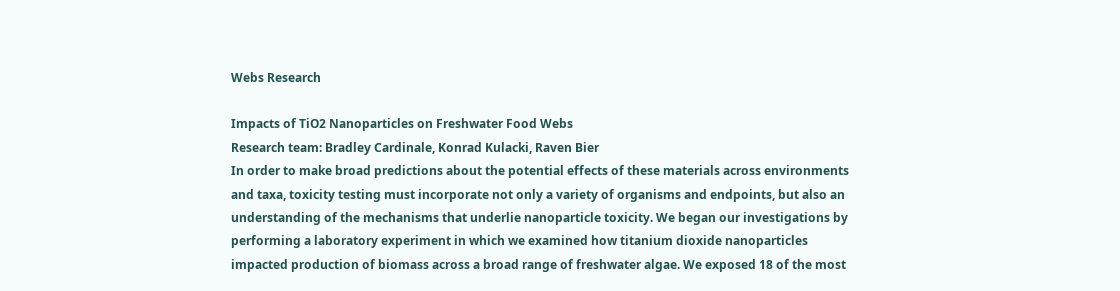Webs Research

Impacts of TiO2 Nanoparticles on Freshwater Food Webs
Research team: Bradley Cardinale, Konrad Kulacki, Raven Bier
In order to make broad predictions about the potential effects of these materials across environments
and taxa, toxicity testing must incorporate not only a variety of organisms and endpoints, but also an
understanding of the mechanisms that underlie nanoparticle toxicity. We began our investigations by
performing a laboratory experiment in which we examined how titanium dioxide nanoparticles
impacted production of biomass across a broad range of freshwater algae. We exposed 18 of the most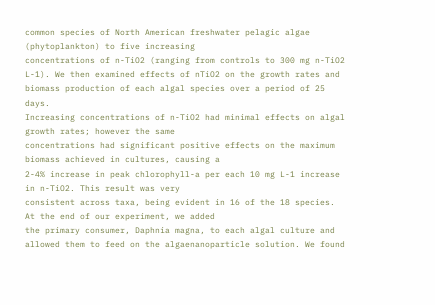common species of North American freshwater pelagic algae (phytoplankton) to five increasing
concentrations of n-TiO2 (ranging from controls to 300 mg n-TiO2 L-1). We then examined effects of nTiO2 on the growth rates and biomass production of each algal species over a period of 25 days.
Increasing concentrations of n-TiO2 had minimal effects on algal growth rates; however the same
concentrations had significant positive effects on the maximum biomass achieved in cultures, causing a
2-4% increase in peak chlorophyll-a per each 10 mg L-1 increase in n-TiO2. This result was very
consistent across taxa, being evident in 16 of the 18 species. At the end of our experiment, we added
the primary consumer, Daphnia magna, to each algal culture and allowed them to feed on the algaenanoparticle solution. We found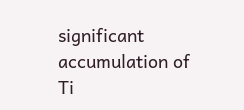significant accumulation of Ti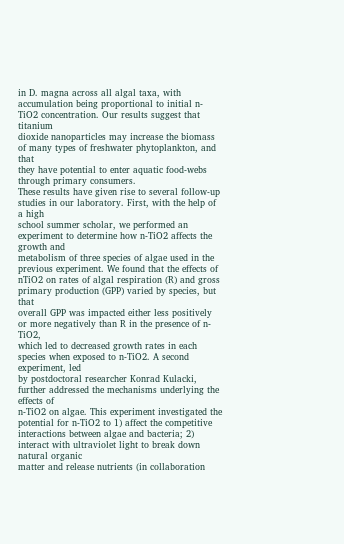in D. magna across all algal taxa, with
accumulation being proportional to initial n-TiO2 concentration. Our results suggest that titanium
dioxide nanoparticles may increase the biomass of many types of freshwater phytoplankton, and that
they have potential to enter aquatic food-webs through primary consumers.
These results have given rise to several follow-up studies in our laboratory. First, with the help of a high
school summer scholar, we performed an experiment to determine how n-TiO2 affects the growth and
metabolism of three species of algae used in the previous experiment. We found that the effects of nTiO2 on rates of algal respiration (R) and gross primary production (GPP) varied by species, but that
overall GPP was impacted either less positively or more negatively than R in the presence of n-TiO2,
which led to decreased growth rates in each species when exposed to n-TiO2. A second experiment, led
by postdoctoral researcher Konrad Kulacki, further addressed the mechanisms underlying the effects of
n-TiO2 on algae. This experiment investigated the potential for n-TiO2 to 1) affect the competitive
interactions between algae and bacteria; 2) interact with ultraviolet light to break down natural organic
matter and release nutrients (in collaboration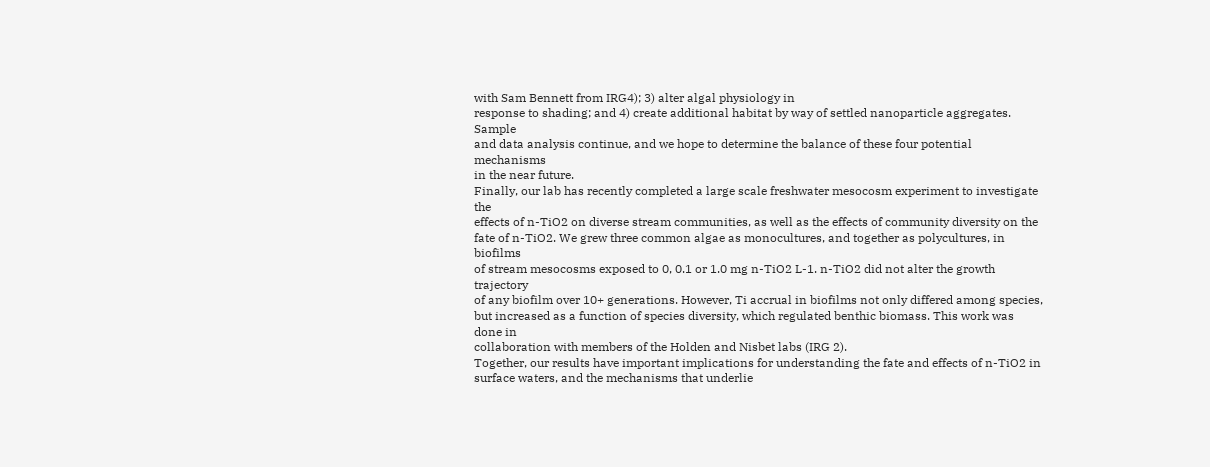with Sam Bennett from IRG4); 3) alter algal physiology in
response to shading; and 4) create additional habitat by way of settled nanoparticle aggregates. Sample
and data analysis continue, and we hope to determine the balance of these four potential mechanisms
in the near future.
Finally, our lab has recently completed a large scale freshwater mesocosm experiment to investigate the
effects of n-TiO2 on diverse stream communities, as well as the effects of community diversity on the
fate of n-TiO2. We grew three common algae as monocultures, and together as polycultures, in biofilms
of stream mesocosms exposed to 0, 0.1 or 1.0 mg n-TiO2 L-1. n-TiO2 did not alter the growth trajectory
of any biofilm over 10+ generations. However, Ti accrual in biofilms not only differed among species,
but increased as a function of species diversity, which regulated benthic biomass. This work was done in
collaboration with members of the Holden and Nisbet labs (IRG 2).
Together, our results have important implications for understanding the fate and effects of n-TiO2 in
surface waters, and the mechanisms that underlie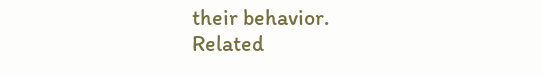their behavior.
Related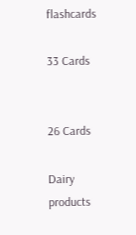flashcards

33 Cards


26 Cards

Dairy products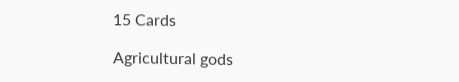15 Cards

Agricultural gods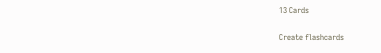13 Cards

Create flashcards